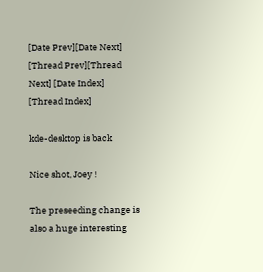[Date Prev][Date Next] [Thread Prev][Thread Next] [Date Index] [Thread Index]

kde-desktop is back

Nice shot, Joey !

The preseeding change is also a huge interesting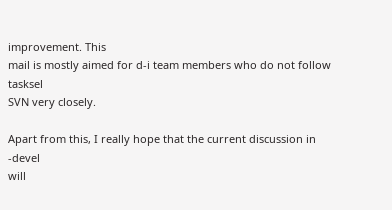improvement. This
mail is mostly aimed for d-i team members who do not follow tasksel
SVN very closely.

Apart from this, I really hope that the current discussion in -devel
will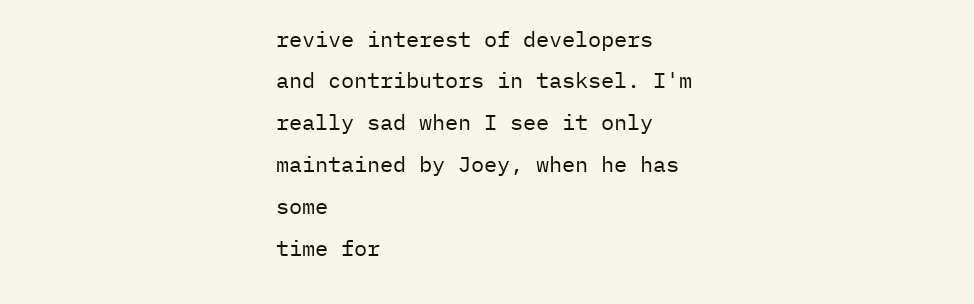revive interest of developers and contributors in tasksel. I'm
really sad when I see it only maintained by Joey, when he has some
time for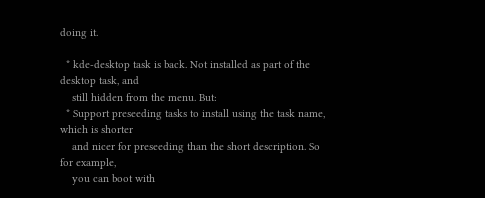doing it.

  * kde-desktop task is back. Not installed as part of the desktop task, and
    still hidden from the menu. But:
  * Support preseeding tasks to install using the task name, which is shorter
    and nicer for preseeding than the short description. So for example,
    you can boot with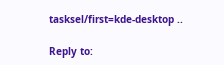tasksel/first=kde-desktop ..

Reply to: